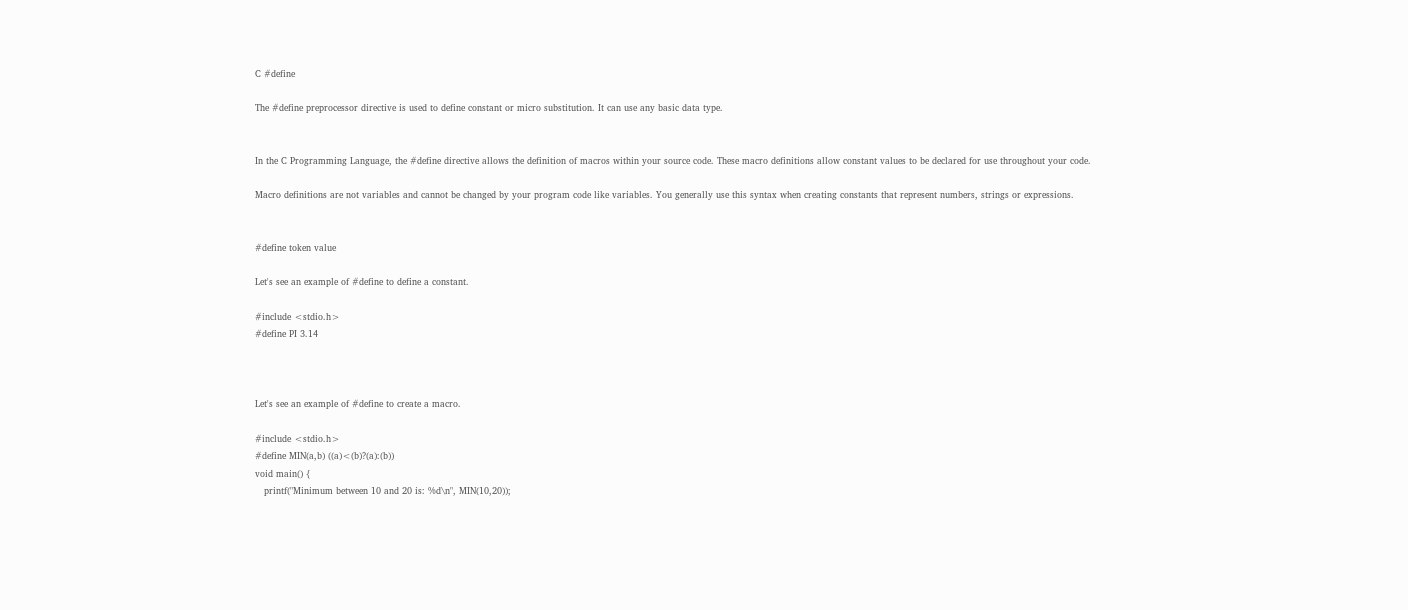C #define

The #define preprocessor directive is used to define constant or micro substitution. It can use any basic data type.


In the C Programming Language, the #define directive allows the definition of macros within your source code. These macro definitions allow constant values to be declared for use throughout your code.

Macro definitions are not variables and cannot be changed by your program code like variables. You generally use this syntax when creating constants that represent numbers, strings or expressions.


#define token value

Let's see an example of #define to define a constant.

#include <stdio.h>
#define PI 3.14



Let's see an example of #define to create a macro.

#include <stdio.h>
#define MIN(a,b) ((a)<(b)?(a):(b))
void main() {
   printf("Minimum between 10 and 20 is: %d\n", MIN(10,20));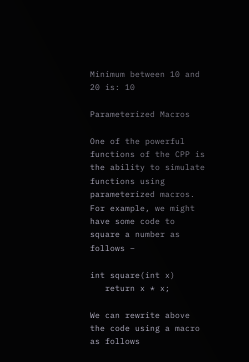Minimum between 10 and 20 is: 10

Parameterized Macros

One of the powerful functions of the CPP is the ability to simulate functions using parameterized macros. For example, we might have some code to square a number as follows −

int square(int x)
   return x * x;

We can rewrite above the code using a macro as follows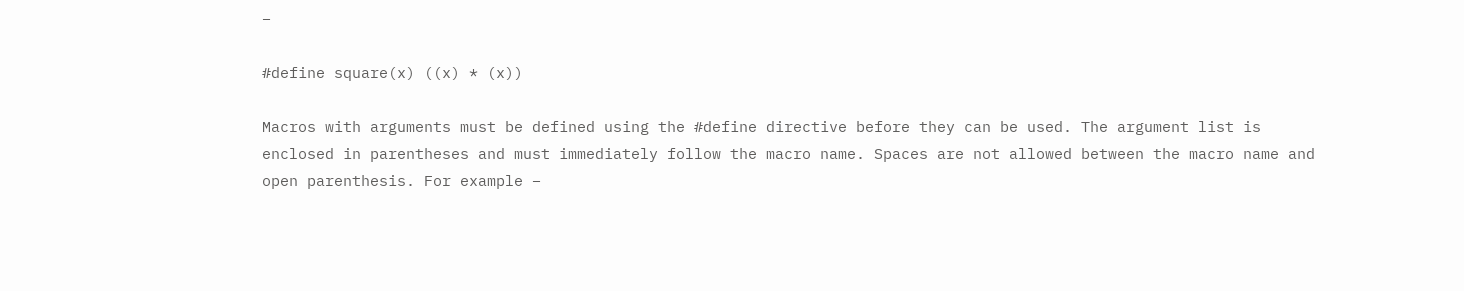−

#define square(x) ((x) * (x))

Macros with arguments must be defined using the #define directive before they can be used. The argument list is enclosed in parentheses and must immediately follow the macro name. Spaces are not allowed between the macro name and open parenthesis. For example −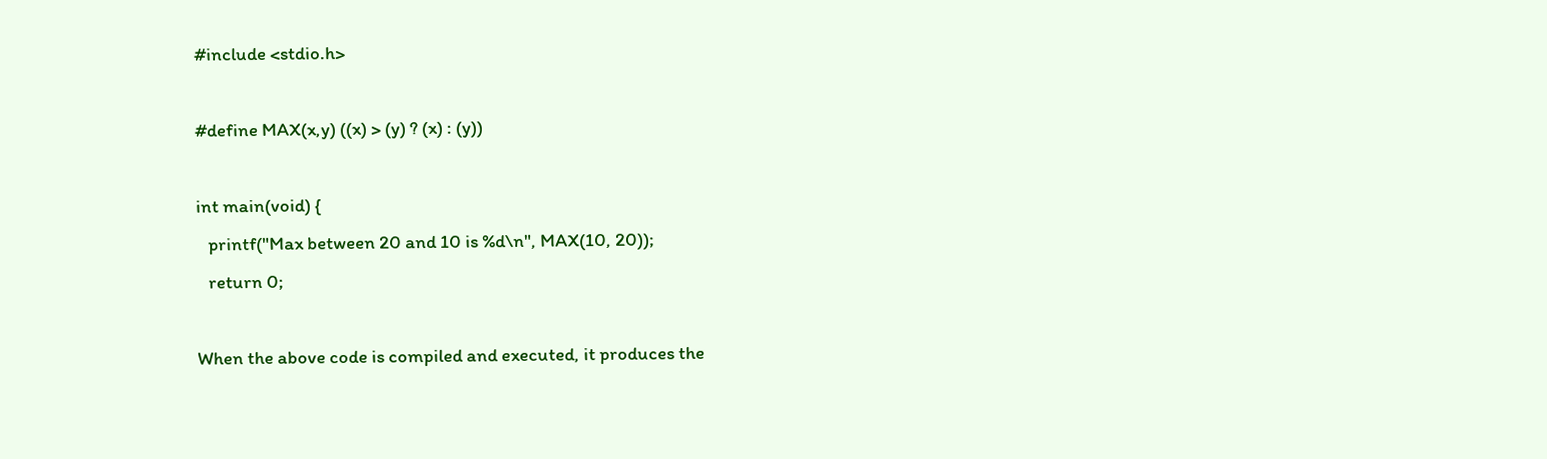#include <stdio.h>

#define MAX(x,y) ((x) > (y) ? (x) : (y))

int main(void) {
   printf("Max between 20 and 10 is %d\n", MAX(10, 20));
   return 0;

When the above code is compiled and executed, it produces the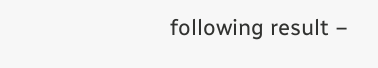following result −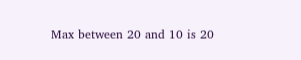Max between 20 and 10 is 20